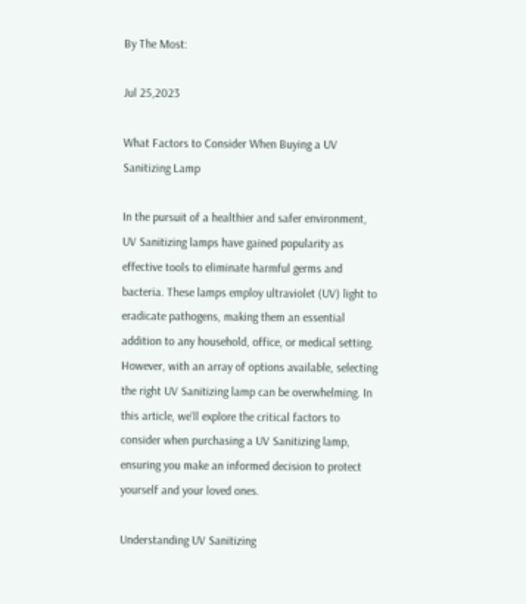By The Most:

Jul 25,2023

What Factors to Consider When Buying a UV Sanitizing Lamp

In the pursuit of a healthier and safer environment, UV Sanitizing lamps have gained popularity as effective tools to eliminate harmful germs and bacteria. These lamps employ ultraviolet (UV) light to eradicate pathogens, making them an essential addition to any household, office, or medical setting. However, with an array of options available, selecting the right UV Sanitizing lamp can be overwhelming. In this article, we'll explore the critical factors to consider when purchasing a UV Sanitizing lamp, ensuring you make an informed decision to protect yourself and your loved ones.

Understanding UV Sanitizing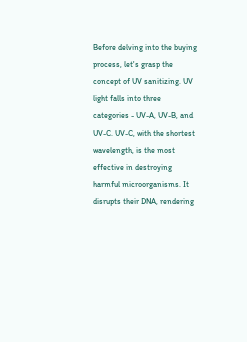Before delving into the buying process, let's grasp the concept of UV sanitizing. UV light falls into three categories - UV-A, UV-B, and UV-C. UV-C, with the shortest wavelength, is the most effective in destroying harmful microorganisms. It disrupts their DNA, rendering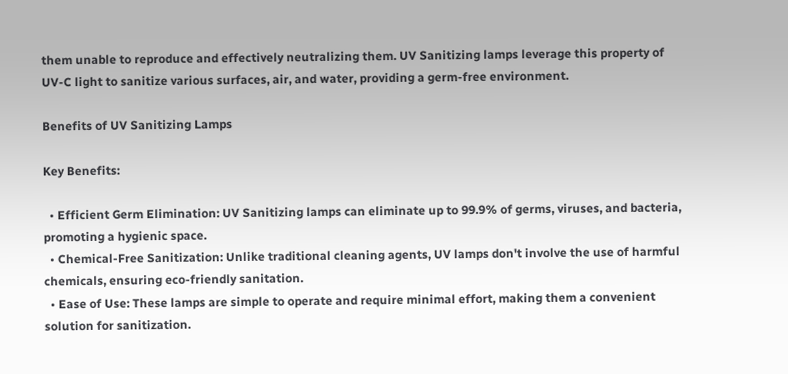them unable to reproduce and effectively neutralizing them. UV Sanitizing lamps leverage this property of UV-C light to sanitize various surfaces, air, and water, providing a germ-free environment.

Benefits of UV Sanitizing Lamps

Key Benefits:

  • Efficient Germ Elimination: UV Sanitizing lamps can eliminate up to 99.9% of germs, viruses, and bacteria, promoting a hygienic space.
  • Chemical-Free Sanitization: Unlike traditional cleaning agents, UV lamps don't involve the use of harmful chemicals, ensuring eco-friendly sanitation.
  • Ease of Use: These lamps are simple to operate and require minimal effort, making them a convenient solution for sanitization.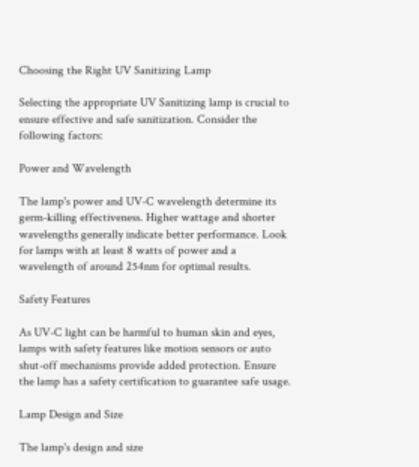Choosing the Right UV Sanitizing Lamp

Selecting the appropriate UV Sanitizing lamp is crucial to ensure effective and safe sanitization. Consider the following factors:

Power and Wavelength

The lamp's power and UV-C wavelength determine its germ-killing effectiveness. Higher wattage and shorter wavelengths generally indicate better performance. Look for lamps with at least 8 watts of power and a wavelength of around 254nm for optimal results.

Safety Features

As UV-C light can be harmful to human skin and eyes, lamps with safety features like motion sensors or auto shut-off mechanisms provide added protection. Ensure the lamp has a safety certification to guarantee safe usage.

Lamp Design and Size

The lamp's design and size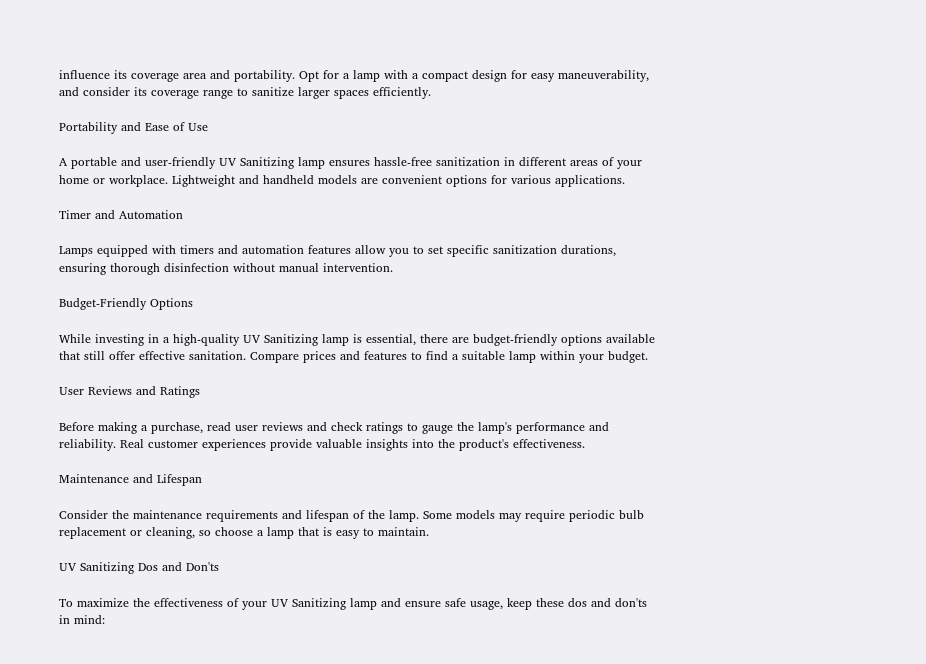influence its coverage area and portability. Opt for a lamp with a compact design for easy maneuverability, and consider its coverage range to sanitize larger spaces efficiently.

Portability and Ease of Use

A portable and user-friendly UV Sanitizing lamp ensures hassle-free sanitization in different areas of your home or workplace. Lightweight and handheld models are convenient options for various applications.

Timer and Automation

Lamps equipped with timers and automation features allow you to set specific sanitization durations, ensuring thorough disinfection without manual intervention.

Budget-Friendly Options

While investing in a high-quality UV Sanitizing lamp is essential, there are budget-friendly options available that still offer effective sanitation. Compare prices and features to find a suitable lamp within your budget.

User Reviews and Ratings

Before making a purchase, read user reviews and check ratings to gauge the lamp's performance and reliability. Real customer experiences provide valuable insights into the product's effectiveness.

Maintenance and Lifespan

Consider the maintenance requirements and lifespan of the lamp. Some models may require periodic bulb replacement or cleaning, so choose a lamp that is easy to maintain.

UV Sanitizing Dos and Don'ts

To maximize the effectiveness of your UV Sanitizing lamp and ensure safe usage, keep these dos and don'ts in mind: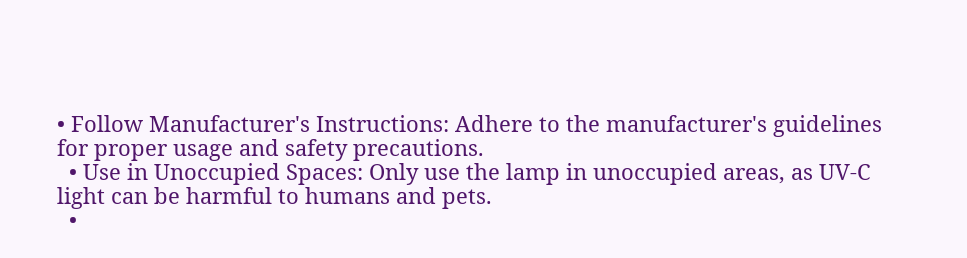• Follow Manufacturer's Instructions: Adhere to the manufacturer's guidelines for proper usage and safety precautions.
  • Use in Unoccupied Spaces: Only use the lamp in unoccupied areas, as UV-C light can be harmful to humans and pets.
  •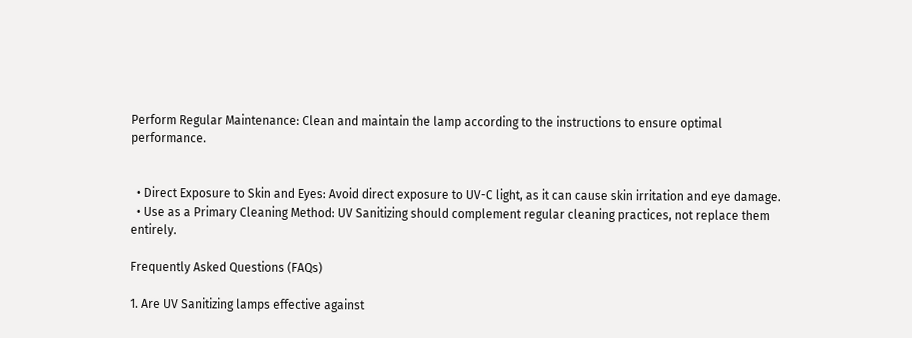Perform Regular Maintenance: Clean and maintain the lamp according to the instructions to ensure optimal performance.


  • Direct Exposure to Skin and Eyes: Avoid direct exposure to UV-C light, as it can cause skin irritation and eye damage.
  • Use as a Primary Cleaning Method: UV Sanitizing should complement regular cleaning practices, not replace them entirely.

Frequently Asked Questions (FAQs)

1. Are UV Sanitizing lamps effective against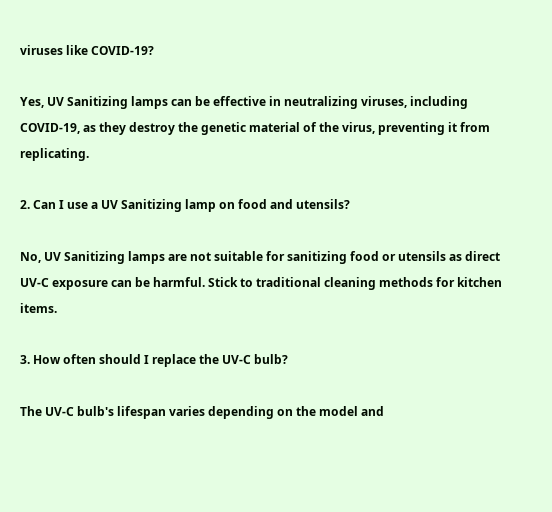viruses like COVID-19?

Yes, UV Sanitizing lamps can be effective in neutralizing viruses, including COVID-19, as they destroy the genetic material of the virus, preventing it from replicating.

2. Can I use a UV Sanitizing lamp on food and utensils?

No, UV Sanitizing lamps are not suitable for sanitizing food or utensils as direct UV-C exposure can be harmful. Stick to traditional cleaning methods for kitchen items.

3. How often should I replace the UV-C bulb?

The UV-C bulb's lifespan varies depending on the model and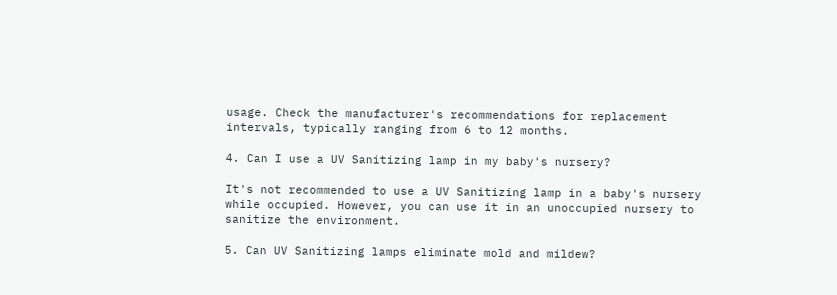usage. Check the manufacturer's recommendations for replacement intervals, typically ranging from 6 to 12 months.

4. Can I use a UV Sanitizing lamp in my baby's nursery?

It's not recommended to use a UV Sanitizing lamp in a baby's nursery while occupied. However, you can use it in an unoccupied nursery to sanitize the environment.

5. Can UV Sanitizing lamps eliminate mold and mildew?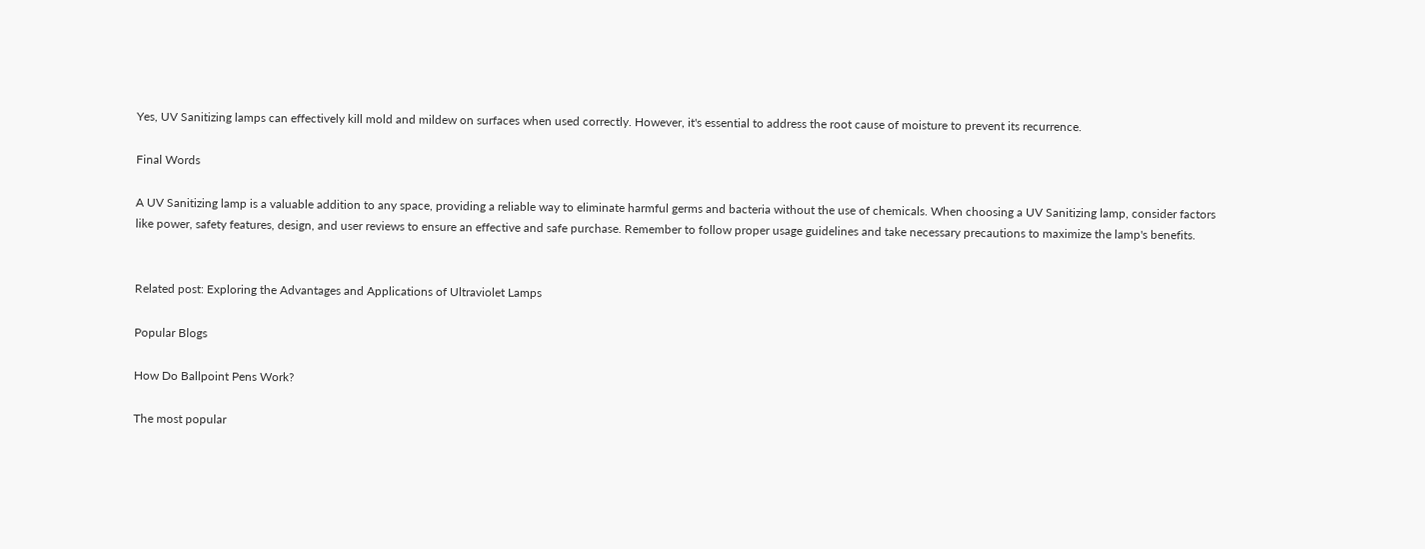Yes, UV Sanitizing lamps can effectively kill mold and mildew on surfaces when used correctly. However, it's essential to address the root cause of moisture to prevent its recurrence.

Final Words

A UV Sanitizing lamp is a valuable addition to any space, providing a reliable way to eliminate harmful germs and bacteria without the use of chemicals. When choosing a UV Sanitizing lamp, consider factors like power, safety features, design, and user reviews to ensure an effective and safe purchase. Remember to follow proper usage guidelines and take necessary precautions to maximize the lamp's benefits.


Related post: Exploring the Advantages and Applications of Ultraviolet Lamps

Popular Blogs

How Do Ballpoint Pens Work?

The most popular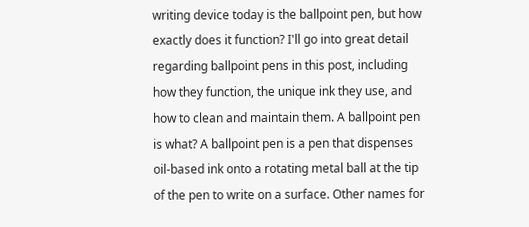writing device today is the ballpoint pen, but how exactly does it function? I'll go into great detail regarding ballpoint pens in this post, including how they function, the unique ink they use, and how to clean and maintain them. A ballpoint pen is what? A ballpoint pen is a pen that dispenses oil-based ink onto a rotating metal ball at the tip of the pen to write on a surface. Other names for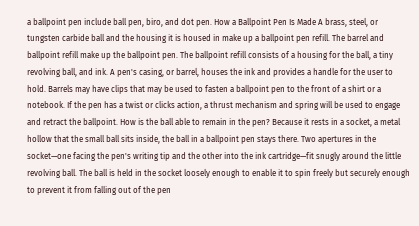a ballpoint pen include ball pen, biro, and dot pen. How a Ballpoint Pen Is Made A brass, steel, or tungsten carbide ball and the housing it is housed in make up a ballpoint pen refill. The barrel and ballpoint refill make up the ballpoint pen. The ballpoint refill consists of a housing for the ball, a tiny revolving ball, and ink. A pen's casing, or barrel, houses the ink and provides a handle for the user to hold. Barrels may have clips that may be used to fasten a ballpoint pen to the front of a shirt or a notebook. If the pen has a twist or clicks action, a thrust mechanism and spring will be used to engage and retract the ballpoint. How is the ball able to remain in the pen? Because it rests in a socket, a metal hollow that the small ball sits inside, the ball in a ballpoint pen stays there. Two apertures in the socket—one facing the pen's writing tip and the other into the ink cartridge—fit snugly around the little revolving ball. The ball is held in the socket loosely enough to enable it to spin freely but securely enough to prevent it from falling out of the pen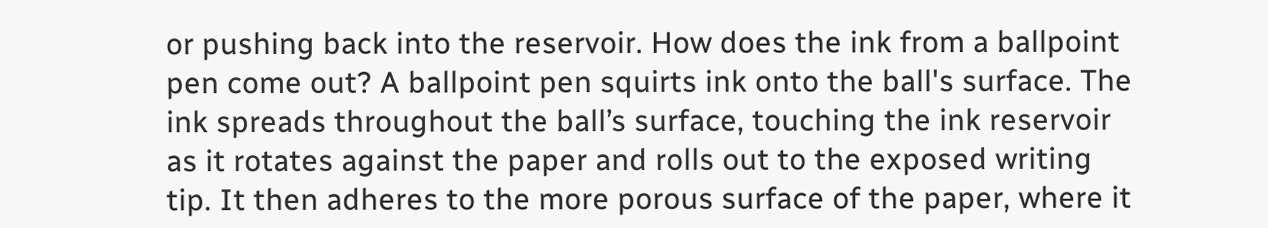or pushing back into the reservoir. How does the ink from a ballpoint pen come out? A ballpoint pen squirts ink onto the ball's surface. The ink spreads throughout the ball’s surface, touching the ink reservoir as it rotates against the paper and rolls out to the exposed writing tip. It then adheres to the more porous surface of the paper, where it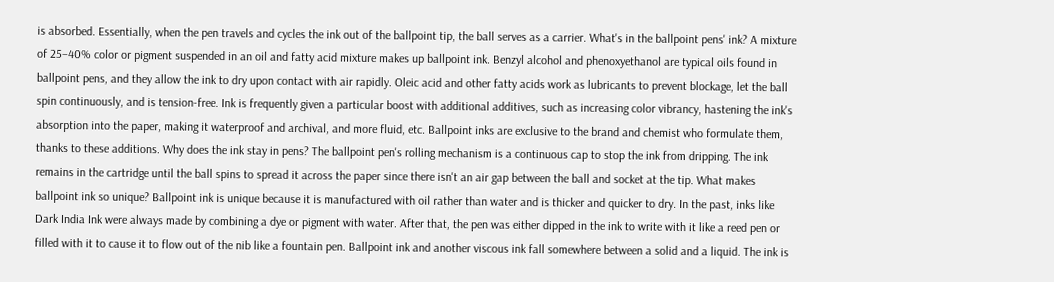is absorbed. Essentially, when the pen travels and cycles the ink out of the ballpoint tip, the ball serves as a carrier. What's in the ballpoint pens' ink? A mixture of 25–40% color or pigment suspended in an oil and fatty acid mixture makes up ballpoint ink. Benzyl alcohol and phenoxyethanol are typical oils found in ballpoint pens, and they allow the ink to dry upon contact with air rapidly. Oleic acid and other fatty acids work as lubricants to prevent blockage, let the ball spin continuously, and is tension-free. Ink is frequently given a particular boost with additional additives, such as increasing color vibrancy, hastening the ink's absorption into the paper, making it waterproof and archival, and more fluid, etc. Ballpoint inks are exclusive to the brand and chemist who formulate them, thanks to these additions. Why does the ink stay in pens? The ballpoint pen's rolling mechanism is a continuous cap to stop the ink from dripping. The ink remains in the cartridge until the ball spins to spread it across the paper since there isn't an air gap between the ball and socket at the tip. What makes ballpoint ink so unique? Ballpoint ink is unique because it is manufactured with oil rather than water and is thicker and quicker to dry. In the past, inks like Dark India Ink were always made by combining a dye or pigment with water. After that, the pen was either dipped in the ink to write with it like a reed pen or filled with it to cause it to flow out of the nib like a fountain pen. Ballpoint ink and another viscous ink fall somewhere between a solid and a liquid. The ink is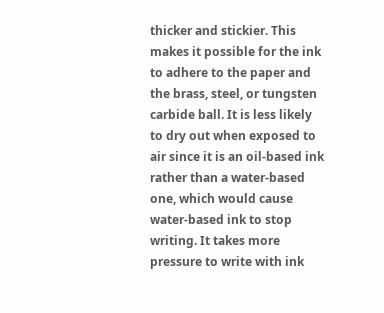thicker and stickier. This makes it possible for the ink to adhere to the paper and the brass, steel, or tungsten carbide ball. It is less likely to dry out when exposed to air since it is an oil-based ink rather than a water-based one, which would cause water-based ink to stop writing. It takes more pressure to write with ink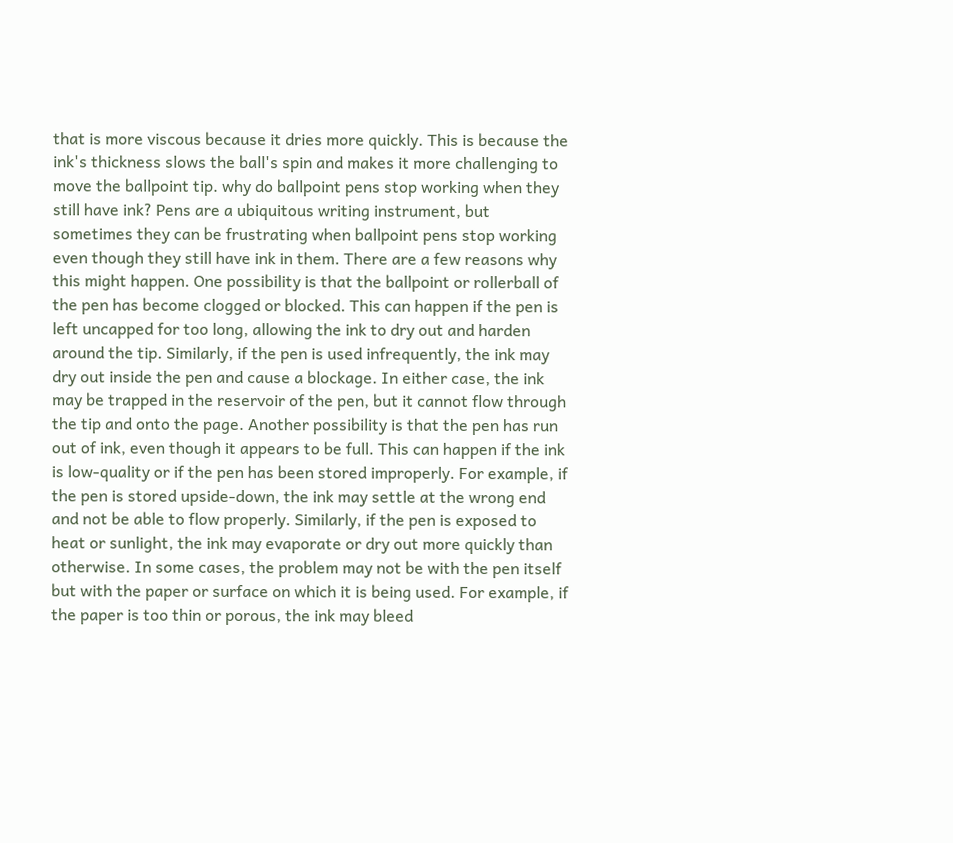that is more viscous because it dries more quickly. This is because the ink's thickness slows the ball's spin and makes it more challenging to move the ballpoint tip. why do ballpoint pens stop working when they still have ink? Pens are a ubiquitous writing instrument, but sometimes they can be frustrating when ballpoint pens stop working even though they still have ink in them. There are a few reasons why this might happen. One possibility is that the ballpoint or rollerball of the pen has become clogged or blocked. This can happen if the pen is left uncapped for too long, allowing the ink to dry out and harden around the tip. Similarly, if the pen is used infrequently, the ink may dry out inside the pen and cause a blockage. In either case, the ink may be trapped in the reservoir of the pen, but it cannot flow through the tip and onto the page. Another possibility is that the pen has run out of ink, even though it appears to be full. This can happen if the ink is low-quality or if the pen has been stored improperly. For example, if the pen is stored upside-down, the ink may settle at the wrong end and not be able to flow properly. Similarly, if the pen is exposed to heat or sunlight, the ink may evaporate or dry out more quickly than otherwise. In some cases, the problem may not be with the pen itself but with the paper or surface on which it is being used. For example, if the paper is too thin or porous, the ink may bleed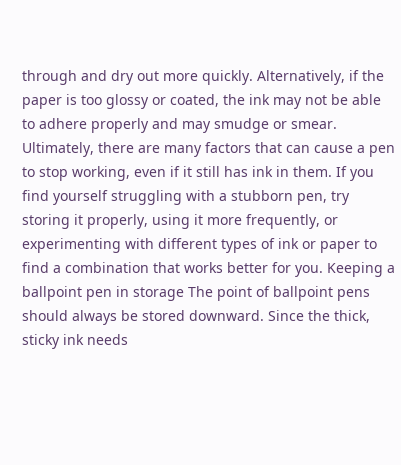through and dry out more quickly. Alternatively, if the paper is too glossy or coated, the ink may not be able to adhere properly and may smudge or smear. Ultimately, there are many factors that can cause a pen to stop working, even if it still has ink in them. If you find yourself struggling with a stubborn pen, try storing it properly, using it more frequently, or experimenting with different types of ink or paper to find a combination that works better for you. Keeping a ballpoint pen in storage The point of ballpoint pens should always be stored downward. Since the thick, sticky ink needs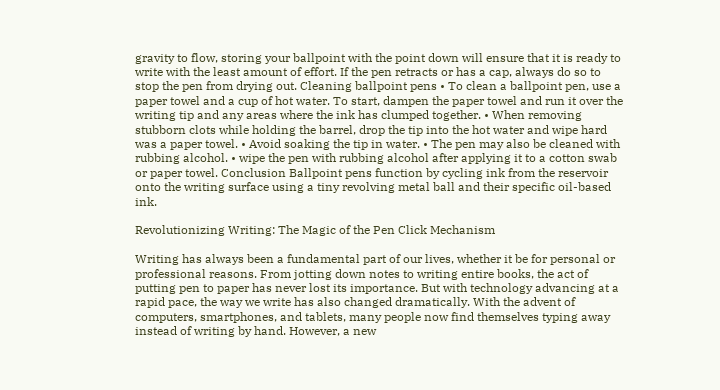gravity to flow, storing your ballpoint with the point down will ensure that it is ready to write with the least amount of effort. If the pen retracts or has a cap, always do so to stop the pen from drying out. Cleaning ballpoint pens • To clean a ballpoint pen, use a paper towel and a cup of hot water. To start, dampen the paper towel and run it over the writing tip and any areas where the ink has clumped together. • When removing stubborn clots while holding the barrel, drop the tip into the hot water and wipe hard was a paper towel. • Avoid soaking the tip in water. • The pen may also be cleaned with rubbing alcohol. • wipe the pen with rubbing alcohol after applying it to a cotton swab or paper towel. Conclusion Ballpoint pens function by cycling ink from the reservoir onto the writing surface using a tiny revolving metal ball and their specific oil-based ink.

Revolutionizing Writing: The Magic of the Pen Click Mechanism

Writing has always been a fundamental part of our lives, whether it be for personal or professional reasons. From jotting down notes to writing entire books, the act of putting pen to paper has never lost its importance. But with technology advancing at a rapid pace, the way we write has also changed dramatically. With the advent of computers, smartphones, and tablets, many people now find themselves typing away instead of writing by hand. However, a new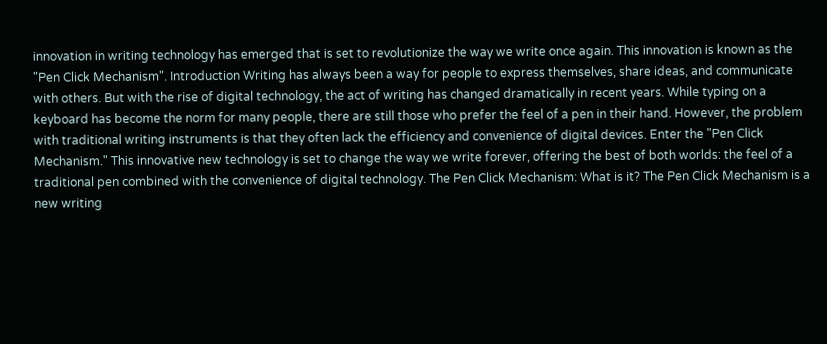innovation in writing technology has emerged that is set to revolutionize the way we write once again. This innovation is known as the "Pen Click Mechanism". Introduction Writing has always been a way for people to express themselves, share ideas, and communicate with others. But with the rise of digital technology, the act of writing has changed dramatically in recent years. While typing on a keyboard has become the norm for many people, there are still those who prefer the feel of a pen in their hand. However, the problem with traditional writing instruments is that they often lack the efficiency and convenience of digital devices. Enter the "Pen Click Mechanism." This innovative new technology is set to change the way we write forever, offering the best of both worlds: the feel of a traditional pen combined with the convenience of digital technology. The Pen Click Mechanism: What is it? The Pen Click Mechanism is a new writing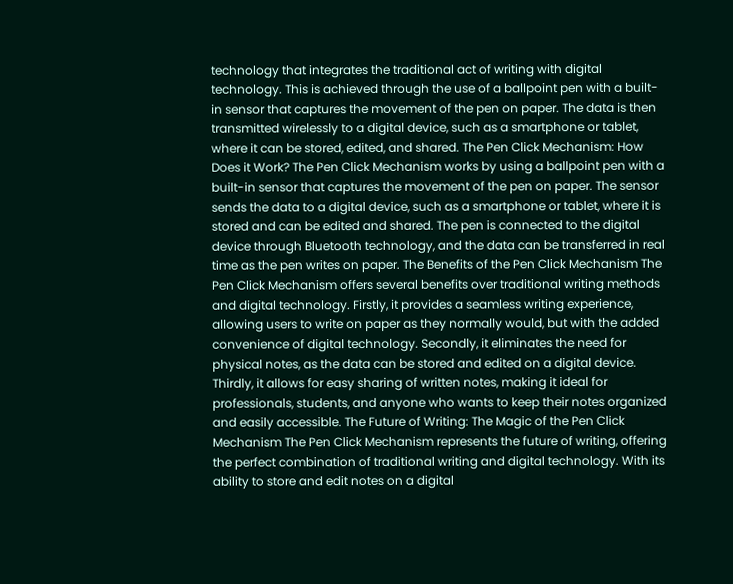technology that integrates the traditional act of writing with digital technology. This is achieved through the use of a ballpoint pen with a built-in sensor that captures the movement of the pen on paper. The data is then transmitted wirelessly to a digital device, such as a smartphone or tablet, where it can be stored, edited, and shared. The Pen Click Mechanism: How Does it Work? The Pen Click Mechanism works by using a ballpoint pen with a built-in sensor that captures the movement of the pen on paper. The sensor sends the data to a digital device, such as a smartphone or tablet, where it is stored and can be edited and shared. The pen is connected to the digital device through Bluetooth technology, and the data can be transferred in real time as the pen writes on paper. The Benefits of the Pen Click Mechanism The Pen Click Mechanism offers several benefits over traditional writing methods and digital technology. Firstly, it provides a seamless writing experience, allowing users to write on paper as they normally would, but with the added convenience of digital technology. Secondly, it eliminates the need for physical notes, as the data can be stored and edited on a digital device. Thirdly, it allows for easy sharing of written notes, making it ideal for professionals, students, and anyone who wants to keep their notes organized and easily accessible. The Future of Writing: The Magic of the Pen Click Mechanism The Pen Click Mechanism represents the future of writing, offering the perfect combination of traditional writing and digital technology. With its ability to store and edit notes on a digital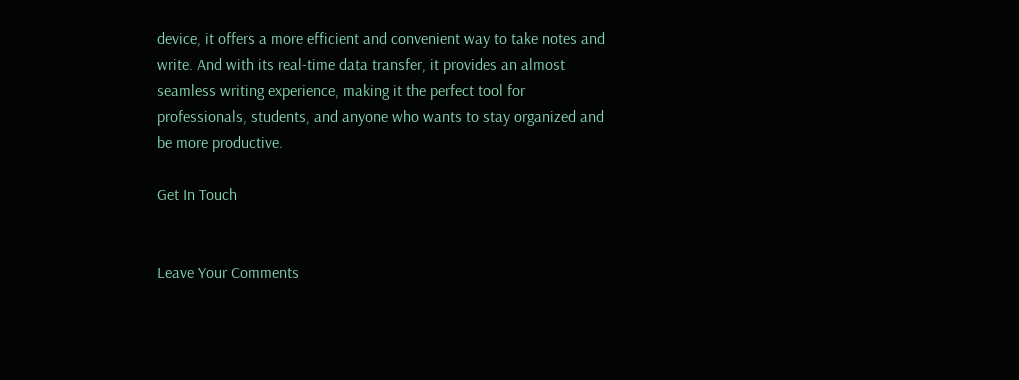device, it offers a more efficient and convenient way to take notes and write. And with its real-time data transfer, it provides an almost seamless writing experience, making it the perfect tool for professionals, students, and anyone who wants to stay organized and be more productive.

Get In Touch


Leave Your Comments